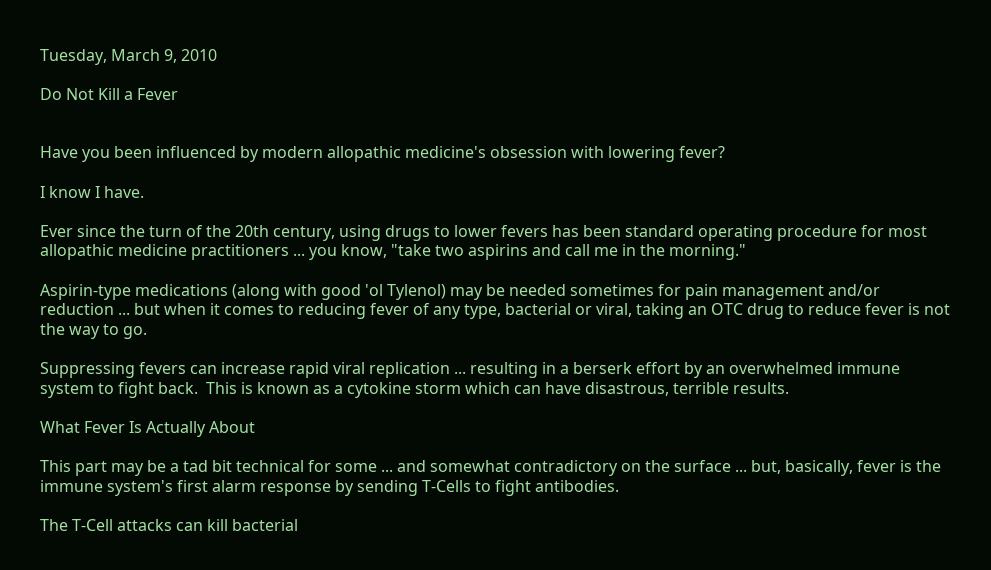Tuesday, March 9, 2010

Do Not Kill a Fever


Have you been influenced by modern allopathic medicine's obsession with lowering fever?

I know I have.

Ever since the turn of the 20th century, using drugs to lower fevers has been standard operating procedure for most allopathic medicine practitioners ... you know, "take two aspirins and call me in the morning."

Aspirin-type medications (along with good 'ol Tylenol) may be needed sometimes for pain management and/or reduction ... but when it comes to reducing fever of any type, bacterial or viral, taking an OTC drug to reduce fever is not the way to go.

Suppressing fevers can increase rapid viral replication ... resulting in a berserk effort by an overwhelmed immune system to fight back.  This is known as a cytokine storm which can have disastrous, terrible results.

What Fever Is Actually About

This part may be a tad bit technical for some ... and somewhat contradictory on the surface ... but, basically, fever is the immune system's first alarm response by sending T-Cells to fight antibodies.

The T-Cell attacks can kill bacterial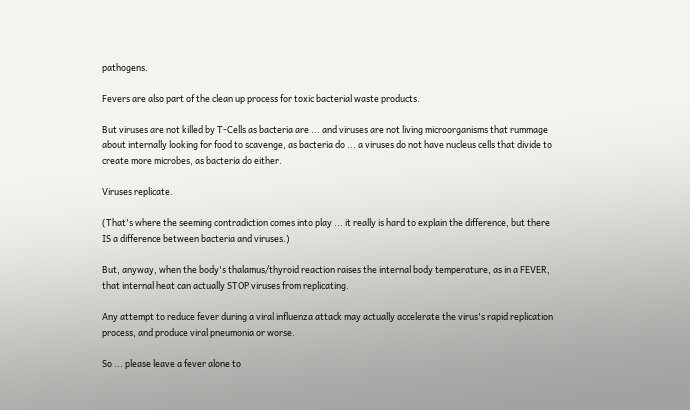pathogens.

Fevers are also part of the clean up process for toxic bacterial waste products.

But viruses are not killed by T-Cells as bacteria are ... and viruses are not living microorganisms that rummage about internally looking for food to scavenge, as bacteria do ... a viruses do not have nucleus cells that divide to create more microbes, as bacteria do either.

Viruses replicate.

(That's where the seeming contradiction comes into play ... it really is hard to explain the difference, but there IS a difference between bacteria and viruses.)

But, anyway, when the body's thalamus/thyroid reaction raises the internal body temperature, as in a FEVER, that internal heat can actually STOP viruses from replicating.

Any attempt to reduce fever during a viral influenza attack may actually accelerate the virus's rapid replication process, and produce viral pneumonia or worse.

So ... please leave a fever alone to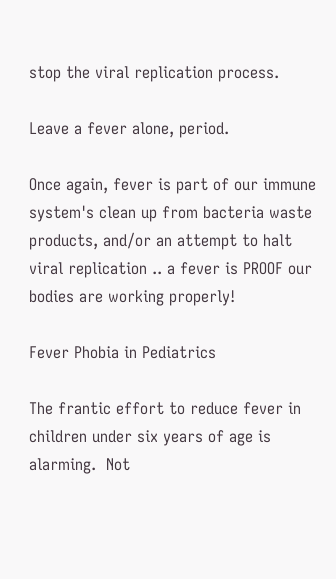stop the viral replication process.

Leave a fever alone, period.

Once again, fever is part of our immune system's clean up from bacteria waste products, and/or an attempt to halt viral replication .. a fever is PROOF our bodies are working properly!

Fever Phobia in Pediatrics

The frantic effort to reduce fever in children under six years of age is alarming.  Not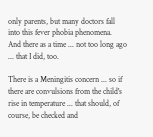only parents, but many doctors fall into this fever phobia phenomena.  And there as a time ... not too long ago ... that I did, too.

There is a Meningitis concern ... so if there are convulsions from the child's rise in temperature ... that should, of course, be checked and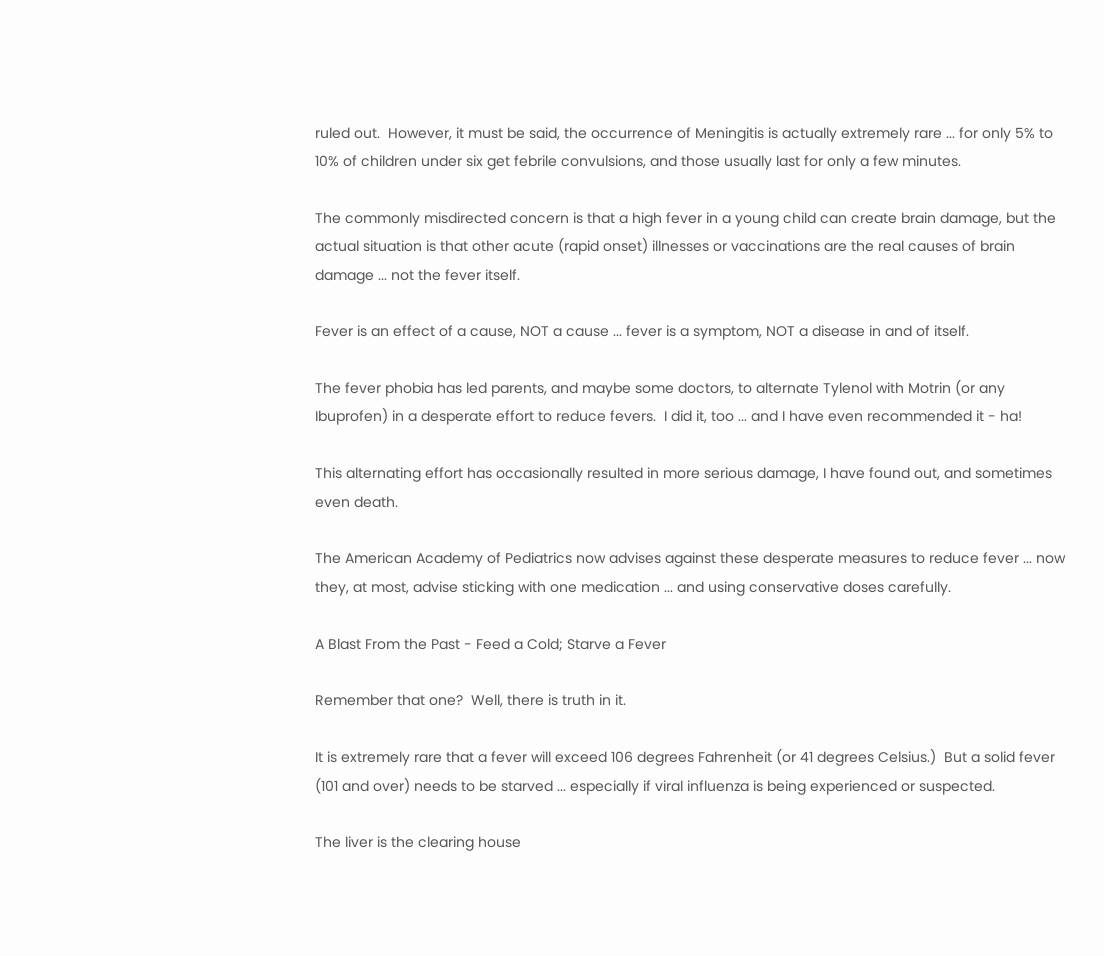ruled out.  However, it must be said, the occurrence of Meningitis is actually extremely rare ... for only 5% to 10% of children under six get febrile convulsions, and those usually last for only a few minutes.

The commonly misdirected concern is that a high fever in a young child can create brain damage, but the actual situation is that other acute (rapid onset) illnesses or vaccinations are the real causes of brain damage ... not the fever itself.

Fever is an effect of a cause, NOT a cause ... fever is a symptom, NOT a disease in and of itself.

The fever phobia has led parents, and maybe some doctors, to alternate Tylenol with Motrin (or any Ibuprofen) in a desperate effort to reduce fevers.  I did it, too ... and I have even recommended it - ha!

This alternating effort has occasionally resulted in more serious damage, I have found out, and sometimes even death.

The American Academy of Pediatrics now advises against these desperate measures to reduce fever ... now they, at most, advise sticking with one medication ... and using conservative doses carefully.

A Blast From the Past - Feed a Cold; Starve a Fever

Remember that one?  Well, there is truth in it.

It is extremely rare that a fever will exceed 106 degrees Fahrenheit (or 41 degrees Celsius.)  But a solid fever (101 and over) needs to be starved ... especially if viral influenza is being experienced or suspected.

The liver is the clearing house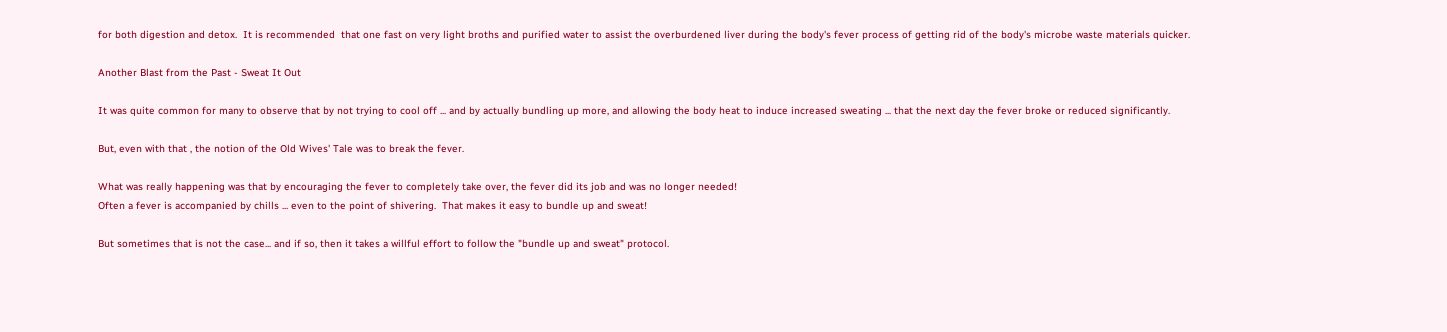for both digestion and detox.  It is recommended  that one fast on very light broths and purified water to assist the overburdened liver during the body's fever process of getting rid of the body's microbe waste materials quicker.

Another Blast from the Past - Sweat It Out

It was quite common for many to observe that by not trying to cool off ... and by actually bundling up more, and allowing the body heat to induce increased sweating ... that the next day the fever broke or reduced significantly.

But, even with that , the notion of the Old Wives' Tale was to break the fever.

What was really happening was that by encouraging the fever to completely take over, the fever did its job and was no longer needed!
Often a fever is accompanied by chills ... even to the point of shivering.  That makes it easy to bundle up and sweat!

But sometimes that is not the case... and if so, then it takes a willful effort to follow the "bundle up and sweat" protocol.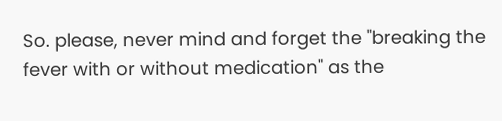So. please, never mind and forget the "breaking the fever with or without medication" as the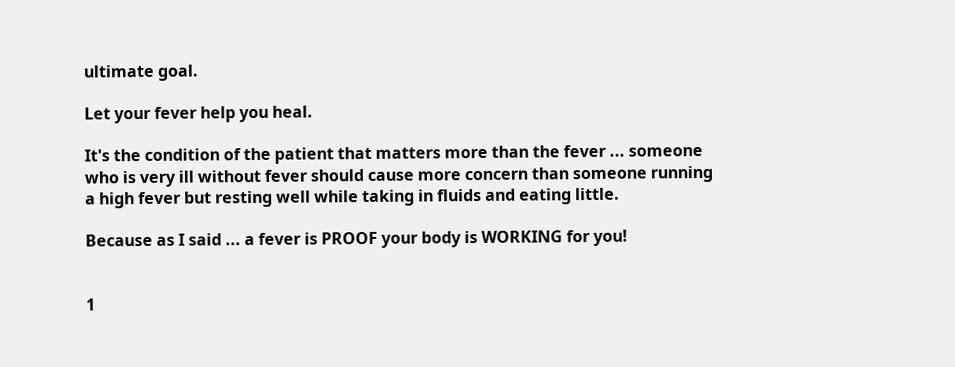ultimate goal.

Let your fever help you heal.

It's the condition of the patient that matters more than the fever ... someone who is very ill without fever should cause more concern than someone running a high fever but resting well while taking in fluids and eating little.

Because as I said ... a fever is PROOF your body is WORKING for you!


1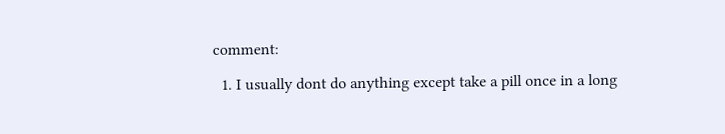comment:

  1. I usually dont do anything except take a pill once in a long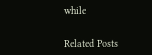while


Related Posts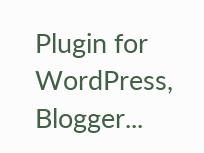Plugin for WordPress, Blogger...